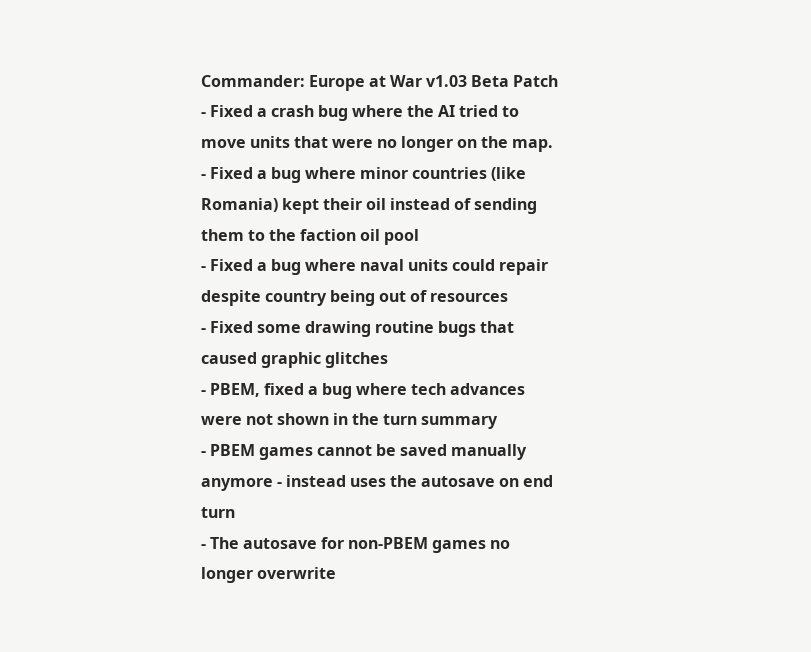Commander: Europe at War v1.03 Beta Patch
- Fixed a crash bug where the AI tried to move units that were no longer on the map.
- Fixed a bug where minor countries (like Romania) kept their oil instead of sending them to the faction oil pool
- Fixed a bug where naval units could repair despite country being out of resources
- Fixed some drawing routine bugs that caused graphic glitches
- PBEM, fixed a bug where tech advances were not shown in the turn summary
- PBEM games cannot be saved manually anymore - instead uses the autosave on end turn
- The autosave for non-PBEM games no longer overwrite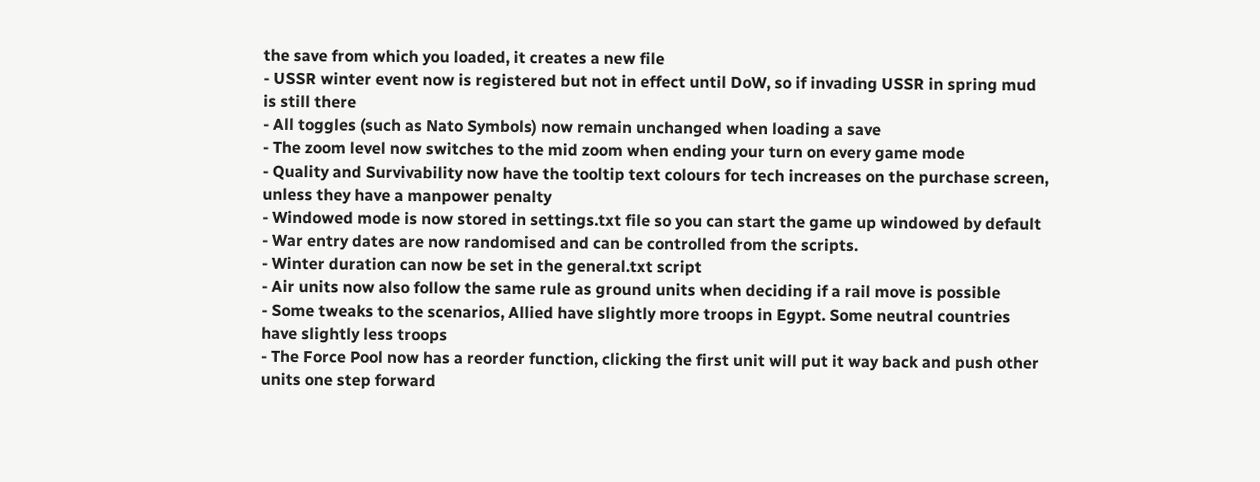the save from which you loaded, it creates a new file
- USSR winter event now is registered but not in effect until DoW, so if invading USSR in spring mud is still there
- All toggles (such as Nato Symbols) now remain unchanged when loading a save
- The zoom level now switches to the mid zoom when ending your turn on every game mode
- Quality and Survivability now have the tooltip text colours for tech increases on the purchase screen, unless they have a manpower penalty
- Windowed mode is now stored in settings.txt file so you can start the game up windowed by default
- War entry dates are now randomised and can be controlled from the scripts.
- Winter duration can now be set in the general.txt script
- Air units now also follow the same rule as ground units when deciding if a rail move is possible
- Some tweaks to the scenarios, Allied have slightly more troops in Egypt. Some neutral countries have slightly less troops
- The Force Pool now has a reorder function, clicking the first unit will put it way back and push other units one step forward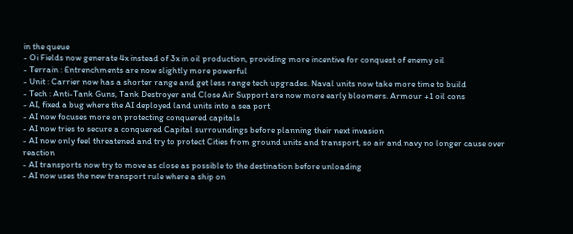in the queue
- Oi Fields now generate 4x instead of 3x in oil production, providing more incentive for conquest of enemy oil
- Terrain : Entrenchments are now slightly more powerful
- Unit : Carrier now has a shorter range and get less range tech upgrades. Naval units now take more time to build
- Tech : Anti-Tank Guns, Tank Destroyer and Close Air Support are now more early bloomers. Armour +1 oil cons
- AI, fixed a bug where the AI deployed land units into a sea port
- AI now focuses more on protecting conquered capitals
- AI now tries to secure a conquered Capital surroundings before planning their next invasion
- AI now only feel threatened and try to protect Cities from ground units and transport, so air and navy no longer cause over reaction
- AI transports now try to move as close as possible to the destination before unloading
- AI now uses the new transport rule where a ship on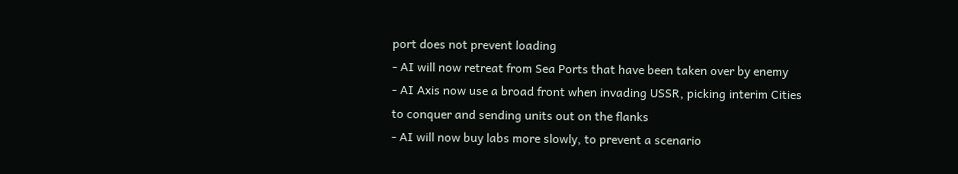port does not prevent loading
- AI will now retreat from Sea Ports that have been taken over by enemy
- AI Axis now use a broad front when invading USSR, picking interim Cities to conquer and sending units out on the flanks
- AI will now buy labs more slowly, to prevent a scenario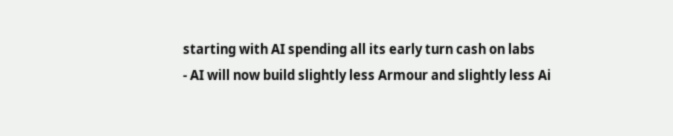starting with AI spending all its early turn cash on labs
- AI will now build slightly less Armour and slightly less Ai